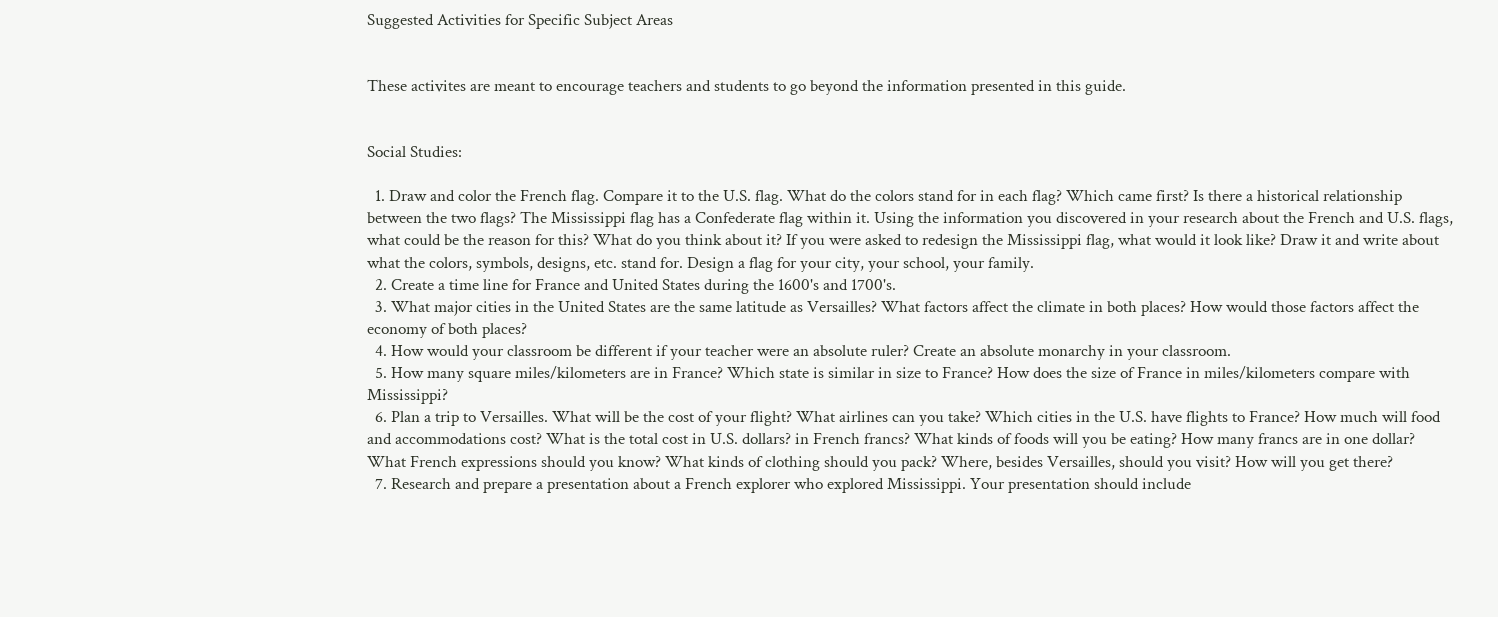Suggested Activities for Specific Subject Areas


These activites are meant to encourage teachers and students to go beyond the information presented in this guide.


Social Studies:

  1. Draw and color the French flag. Compare it to the U.S. flag. What do the colors stand for in each flag? Which came first? Is there a historical relationship between the two flags? The Mississippi flag has a Confederate flag within it. Using the information you discovered in your research about the French and U.S. flags, what could be the reason for this? What do you think about it? If you were asked to redesign the Mississippi flag, what would it look like? Draw it and write about what the colors, symbols, designs, etc. stand for. Design a flag for your city, your school, your family.
  2. Create a time line for France and United States during the 1600's and 1700's.
  3. What major cities in the United States are the same latitude as Versailles? What factors affect the climate in both places? How would those factors affect the economy of both places?
  4. How would your classroom be different if your teacher were an absolute ruler? Create an absolute monarchy in your classroom.
  5. How many square miles/kilometers are in France? Which state is similar in size to France? How does the size of France in miles/kilometers compare with Mississippi?
  6. Plan a trip to Versailles. What will be the cost of your flight? What airlines can you take? Which cities in the U.S. have flights to France? How much will food and accommodations cost? What is the total cost in U.S. dollars? in French francs? What kinds of foods will you be eating? How many francs are in one dollar? What French expressions should you know? What kinds of clothing should you pack? Where, besides Versailles, should you visit? How will you get there?
  7. Research and prepare a presentation about a French explorer who explored Mississippi. Your presentation should include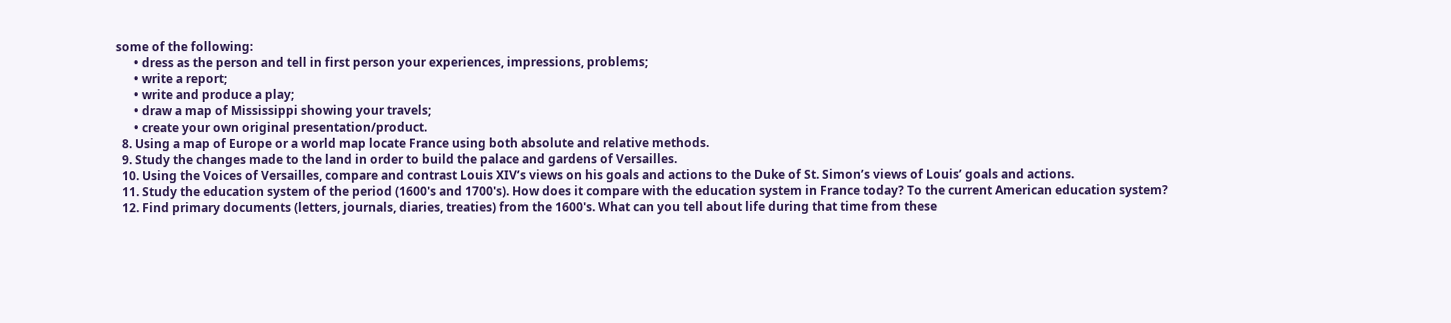some of the following:
      • dress as the person and tell in first person your experiences, impressions, problems;
      • write a report;
      • write and produce a play;
      • draw a map of Mississippi showing your travels;
      • create your own original presentation/product.
  8. Using a map of Europe or a world map locate France using both absolute and relative methods.
  9. Study the changes made to the land in order to build the palace and gardens of Versailles.
  10. Using the Voices of Versailles, compare and contrast Louis XIV’s views on his goals and actions to the Duke of St. Simon’s views of Louis’ goals and actions.
  11. Study the education system of the period (1600's and 1700's). How does it compare with the education system in France today? To the current American education system?
  12. Find primary documents (letters, journals, diaries, treaties) from the 1600's. What can you tell about life during that time from these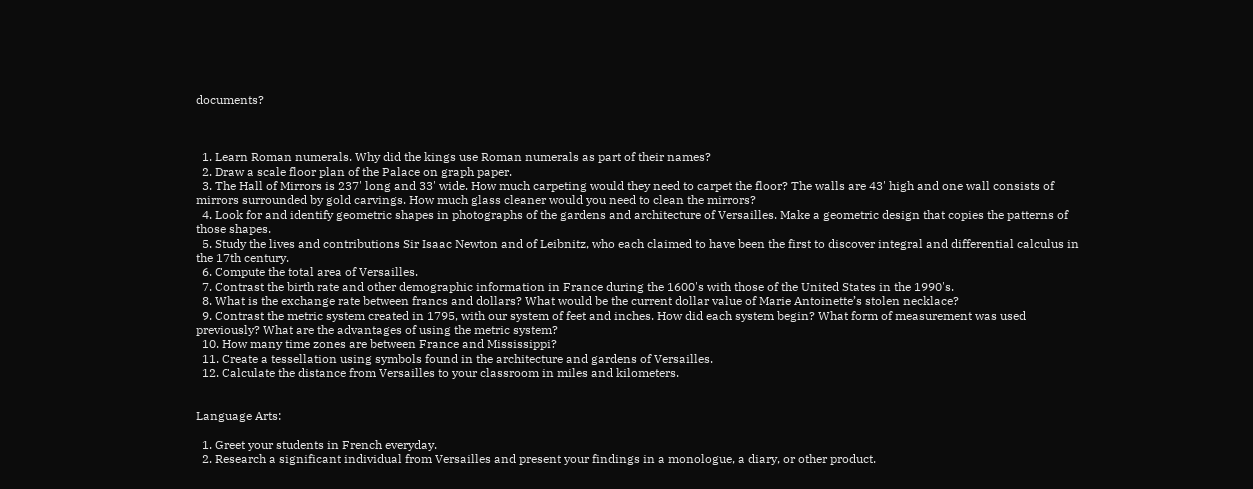documents?



  1. Learn Roman numerals. Why did the kings use Roman numerals as part of their names?
  2. Draw a scale floor plan of the Palace on graph paper.
  3. The Hall of Mirrors is 237' long and 33' wide. How much carpeting would they need to carpet the floor? The walls are 43' high and one wall consists of mirrors surrounded by gold carvings. How much glass cleaner would you need to clean the mirrors?
  4. Look for and identify geometric shapes in photographs of the gardens and architecture of Versailles. Make a geometric design that copies the patterns of those shapes.
  5. Study the lives and contributions Sir Isaac Newton and of Leibnitz, who each claimed to have been the first to discover integral and differential calculus in the 17th century.
  6. Compute the total area of Versailles.
  7. Contrast the birth rate and other demographic information in France during the 1600's with those of the United States in the 1990's.
  8. What is the exchange rate between francs and dollars? What would be the current dollar value of Marie Antoinette’s stolen necklace?
  9. Contrast the metric system created in 1795, with our system of feet and inches. How did each system begin? What form of measurement was used previously? What are the advantages of using the metric system?
  10. How many time zones are between France and Mississippi?
  11. Create a tessellation using symbols found in the architecture and gardens of Versailles.
  12. Calculate the distance from Versailles to your classroom in miles and kilometers.


Language Arts:

  1. Greet your students in French everyday.
  2. Research a significant individual from Versailles and present your findings in a monologue, a diary, or other product.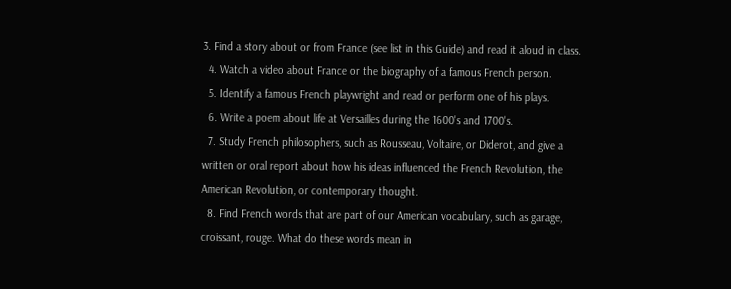3. Find a story about or from France (see list in this Guide) and read it aloud in class.
  4. Watch a video about France or the biography of a famous French person.
  5. Identify a famous French playwright and read or perform one of his plays.
  6. Write a poem about life at Versailles during the 1600's and 1700's.
  7. Study French philosophers, such as Rousseau, Voltaire, or Diderot, and give a written or oral report about how his ideas influenced the French Revolution, the American Revolution, or contemporary thought.
  8. Find French words that are part of our American vocabulary, such as garage, croissant, rouge. What do these words mean in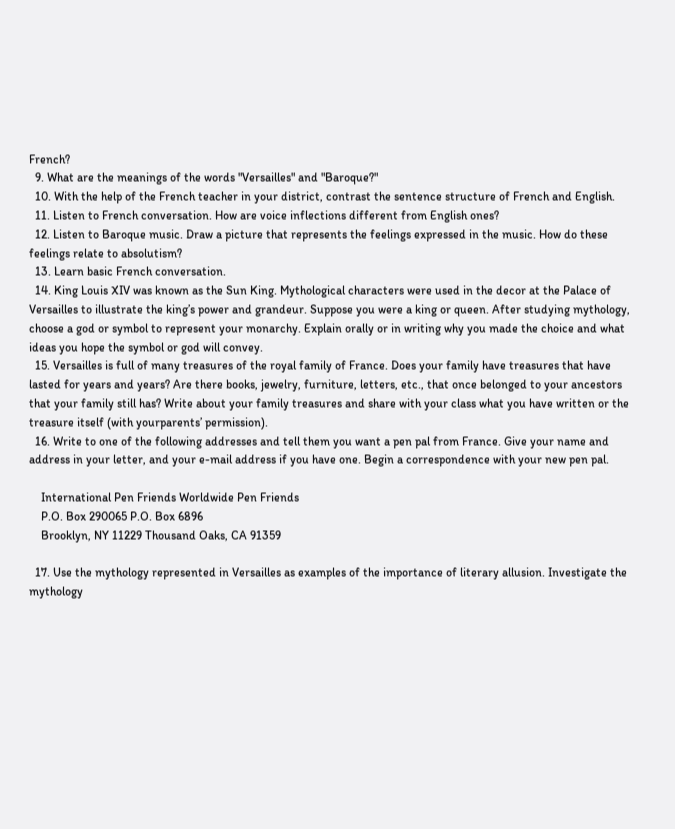French?
  9. What are the meanings of the words "Versailles" and "Baroque?"
  10. With the help of the French teacher in your district, contrast the sentence structure of French and English.
  11. Listen to French conversation. How are voice inflections different from English ones?
  12. Listen to Baroque music. Draw a picture that represents the feelings expressed in the music. How do these feelings relate to absolutism?
  13. Learn basic French conversation.
  14. King Louis XIV was known as the Sun King. Mythological characters were used in the decor at the Palace of Versailles to illustrate the king’s power and grandeur. Suppose you were a king or queen. After studying mythology, choose a god or symbol to represent your monarchy. Explain orally or in writing why you made the choice and what ideas you hope the symbol or god will convey.
  15. Versailles is full of many treasures of the royal family of France. Does your family have treasures that have lasted for years and years? Are there books, jewelry, furniture, letters, etc., that once belonged to your ancestors that your family still has? Write about your family treasures and share with your class what you have written or the treasure itself (with yourparents’ permission).
  16. Write to one of the following addresses and tell them you want a pen pal from France. Give your name and address in your letter, and your e-mail address if you have one. Begin a correspondence with your new pen pal.

    International Pen Friends Worldwide Pen Friends
    P.O. Box 290065 P.O. Box 6896
    Brooklyn, NY 11229 Thousand Oaks, CA 91359

  17. Use the mythology represented in Versailles as examples of the importance of literary allusion. Investigate the mythology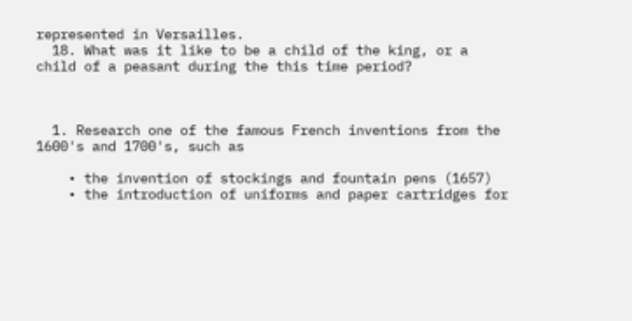represented in Versailles.
  18. What was it like to be a child of the king, or a child of a peasant during the this time period?



  1. Research one of the famous French inventions from the 1600's and 1700's, such as

    • the invention of stockings and fountain pens (1657)
    • the introduction of uniforms and paper cartridges for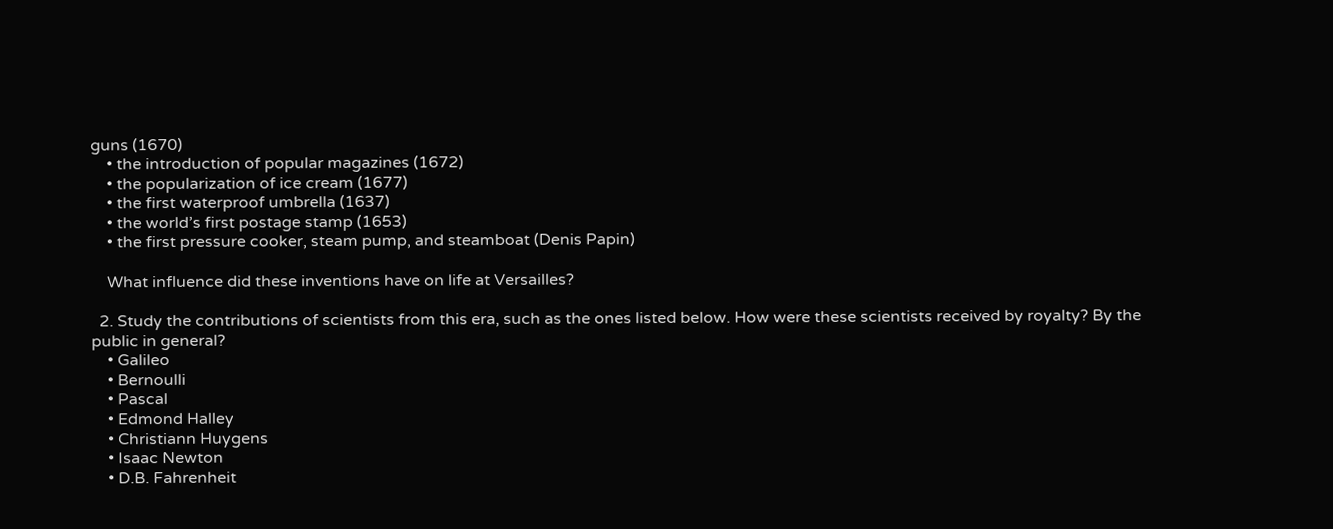guns (1670)
    • the introduction of popular magazines (1672)
    • the popularization of ice cream (1677)
    • the first waterproof umbrella (1637)
    • the world’s first postage stamp (1653)
    • the first pressure cooker, steam pump, and steamboat (Denis Papin)

    What influence did these inventions have on life at Versailles?

  2. Study the contributions of scientists from this era, such as the ones listed below. How were these scientists received by royalty? By the public in general?
    • Galileo
    • Bernoulli
    • Pascal
    • Edmond Halley
    • Christiann Huygens
    • Isaac Newton
    • D.B. Fahrenheit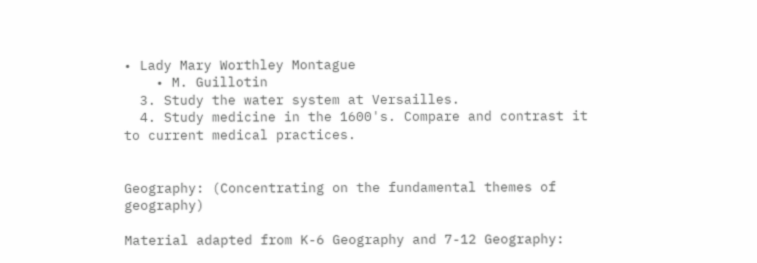• Lady Mary Worthley Montague
    • M. Guillotin
  3. Study the water system at Versailles.
  4. Study medicine in the 1600's. Compare and contrast it to current medical practices.


Geography: (Concentrating on the fundamental themes of geography)

Material adapted from K-6 Geography and 7-12 Geography: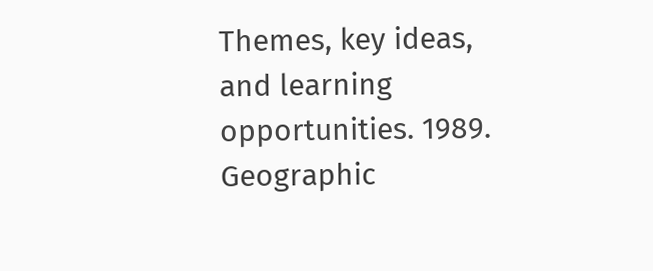Themes, key ideas, and learning opportunities. 1989. Geographic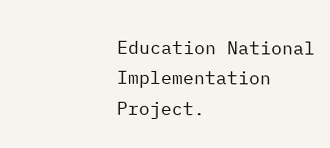Education National Implementation Project.